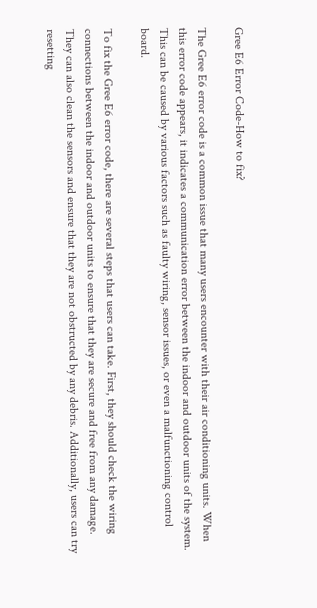Gree E6 Error Code-How to fix?

The Gree E6 error code is a common issue that many users encounter with their air conditioning units. When this error code appears, it indicates a communication error between the indoor and outdoor units of the system. This can be caused by various factors such as faulty wiring, sensor issues, or even a malfunctioning control board.

To fix the Gree E6 error code, there are several steps that users can take. First, they should check the wiring connections between the indoor and outdoor units to ensure that they are secure and free from any damage. They can also clean the sensors and ensure that they are not obstructed by any debris. Additionally, users can try resetting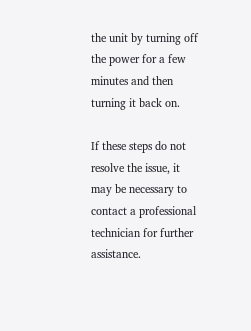the unit by turning off the power for a few minutes and then turning it back on.

If these steps do not resolve the issue, it may be necessary to contact a professional technician for further assistance.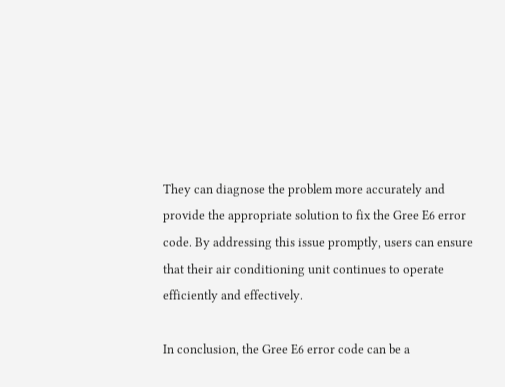They can diagnose the problem more accurately and provide the appropriate solution to fix the Gree E6 error code. By addressing this issue promptly, users can ensure that their air conditioning unit continues to operate efficiently and effectively.

In conclusion, the Gree E6 error code can be a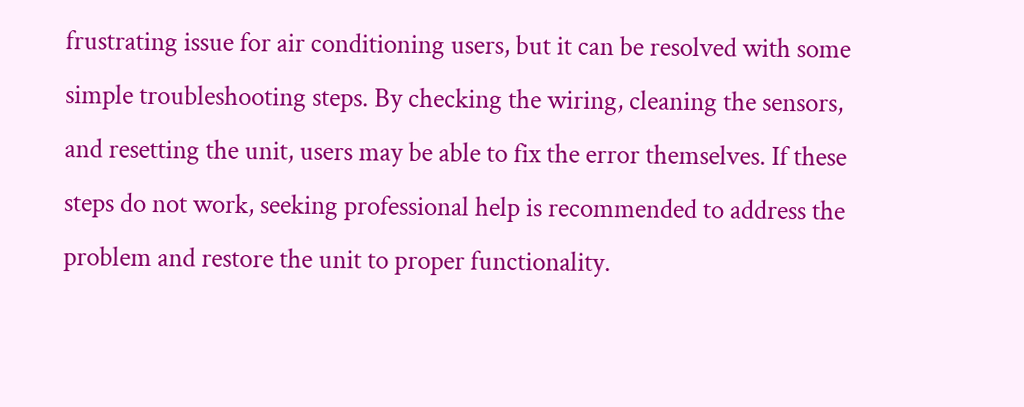frustrating issue for air conditioning users, but it can be resolved with some simple troubleshooting steps. By checking the wiring, cleaning the sensors, and resetting the unit, users may be able to fix the error themselves. If these steps do not work, seeking professional help is recommended to address the problem and restore the unit to proper functionality.